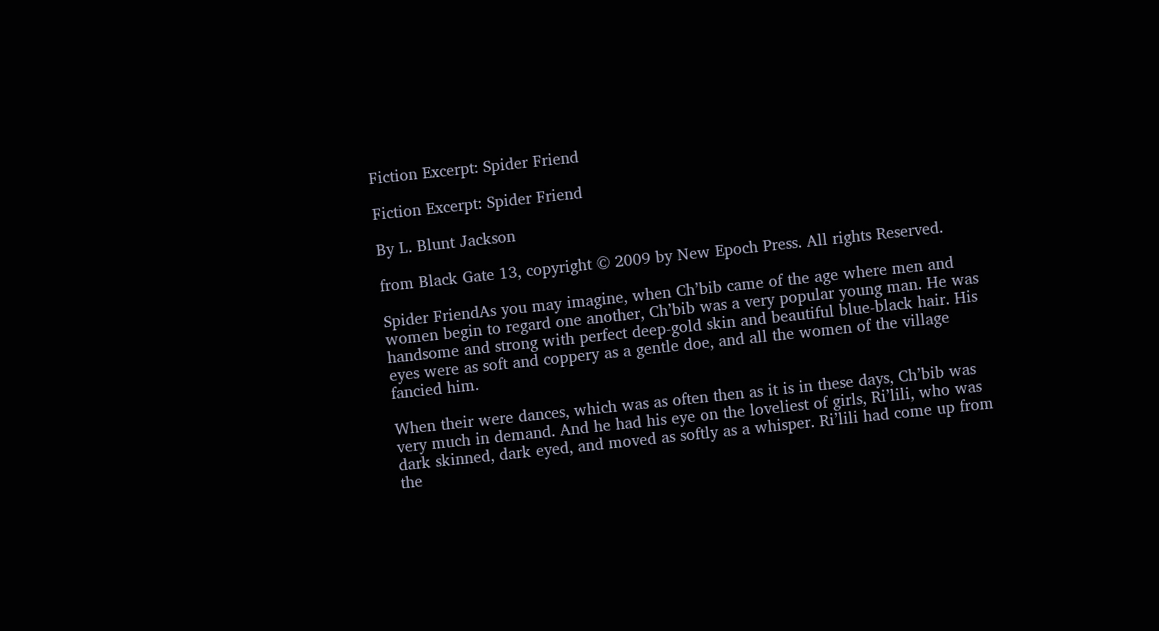Fiction Excerpt: Spider Friend

Fiction Excerpt: Spider Friend

By L. Blunt Jackson

from Black Gate 13, copyright © 2009 by New Epoch Press. All rights Reserved.

Spider FriendAs you may imagine, when Ch’bib came of the age where men and women begin to regard one another, Ch’bib was a very popular young man. He was handsome and strong with perfect deep-gold skin and beautiful blue-black hair. His eyes were as soft and coppery as a gentle doe, and all the women of the village fancied him.

When their were dances, which was as often then as it is in these days, Ch’bib was very much in demand. And he had his eye on the loveliest of girls, Ri’lili, who was dark skinned, dark eyed, and moved as softly as a whisper. Ri’lili had come up from the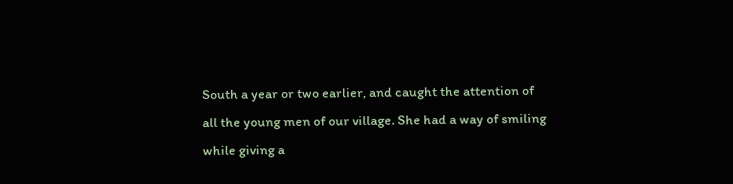South a year or two earlier, and caught the attention of all the young men of our village. She had a way of smiling while giving a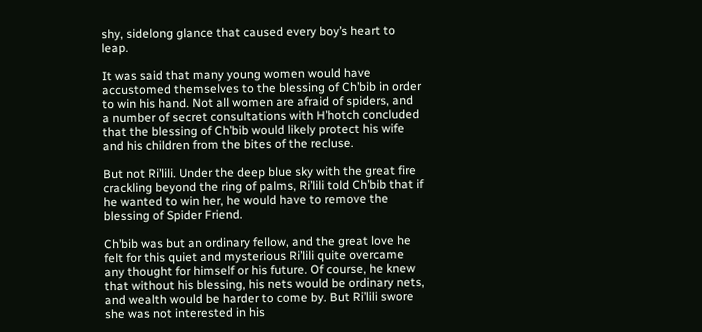shy, sidelong glance that caused every boy’s heart to leap.

It was said that many young women would have accustomed themselves to the blessing of Ch’bib in order to win his hand. Not all women are afraid of spiders, and a number of secret consultations with H’hotch concluded that the blessing of Ch’bib would likely protect his wife and his children from the bites of the recluse.

But not Ri’lili. Under the deep blue sky with the great fire crackling beyond the ring of palms, Ri’lili told Ch’bib that if he wanted to win her, he would have to remove the blessing of Spider Friend.

Ch’bib was but an ordinary fellow, and the great love he felt for this quiet and mysterious Ri’lili quite overcame any thought for himself or his future. Of course, he knew that without his blessing, his nets would be ordinary nets, and wealth would be harder to come by. But Ri’lili swore she was not interested in his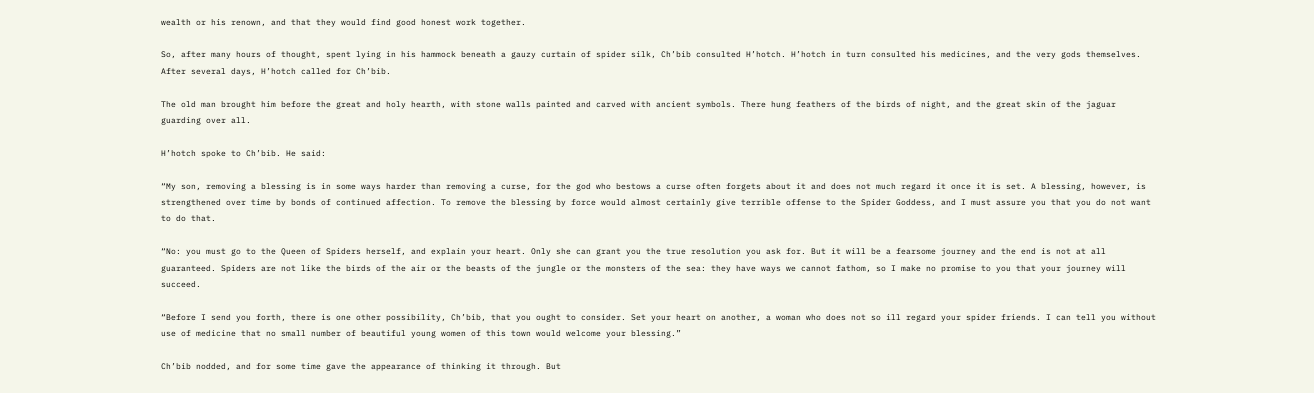wealth or his renown, and that they would find good honest work together.

So, after many hours of thought, spent lying in his hammock beneath a gauzy curtain of spider silk, Ch’bib consulted H’hotch. H’hotch in turn consulted his medicines, and the very gods themselves. After several days, H’hotch called for Ch’bib.

The old man brought him before the great and holy hearth, with stone walls painted and carved with ancient symbols. There hung feathers of the birds of night, and the great skin of the jaguar guarding over all.

H’hotch spoke to Ch’bib. He said:

“My son, removing a blessing is in some ways harder than removing a curse, for the god who bestows a curse often forgets about it and does not much regard it once it is set. A blessing, however, is strengthened over time by bonds of continued affection. To remove the blessing by force would almost certainly give terrible offense to the Spider Goddess, and I must assure you that you do not want to do that.

“No: you must go to the Queen of Spiders herself, and explain your heart. Only she can grant you the true resolution you ask for. But it will be a fearsome journey and the end is not at all guaranteed. Spiders are not like the birds of the air or the beasts of the jungle or the monsters of the sea: they have ways we cannot fathom, so I make no promise to you that your journey will succeed.

“Before I send you forth, there is one other possibility, Ch’bib, that you ought to consider. Set your heart on another, a woman who does not so ill regard your spider friends. I can tell you without use of medicine that no small number of beautiful young women of this town would welcome your blessing.”

Ch’bib nodded, and for some time gave the appearance of thinking it through. But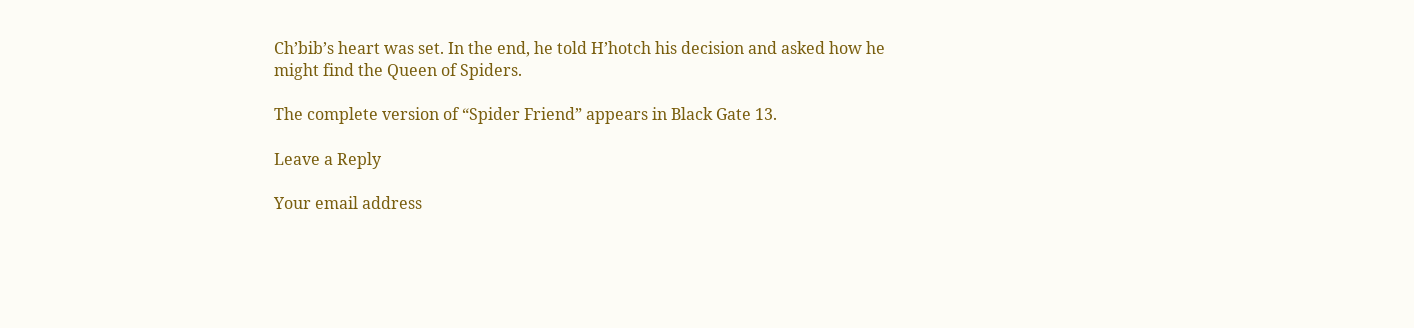Ch’bib’s heart was set. In the end, he told H’hotch his decision and asked how he might find the Queen of Spiders.

The complete version of “Spider Friend” appears in Black Gate 13.

Leave a Reply

Your email address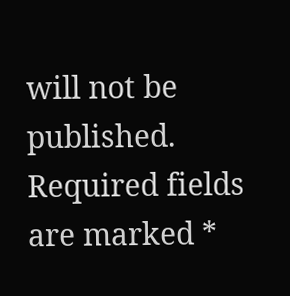will not be published. Required fields are marked *